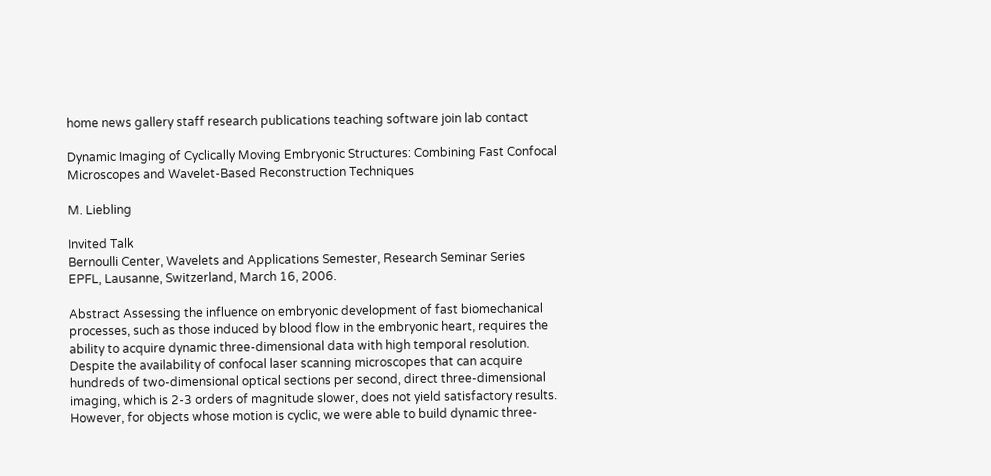home news gallery staff research publications teaching software join lab contact

Dynamic Imaging of Cyclically Moving Embryonic Structures: Combining Fast Confocal Microscopes and Wavelet-Based Reconstruction Techniques

M. Liebling

Invited Talk
Bernoulli Center, Wavelets and Applications Semester, Research Seminar Series
EPFL, Lausanne, Switzerland, March 16, 2006.

Abstract Assessing the influence on embryonic development of fast biomechanical processes, such as those induced by blood flow in the embryonic heart, requires the ability to acquire dynamic three-dimensional data with high temporal resolution. Despite the availability of confocal laser scanning microscopes that can acquire hundreds of two-dimensional optical sections per second, direct three-dimensional imaging, which is 2-3 orders of magnitude slower, does not yield satisfactory results. However, for objects whose motion is cyclic, we were able to build dynamic three-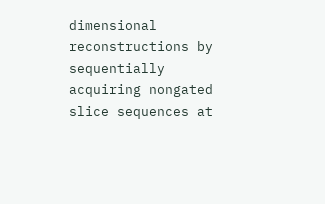dimensional reconstructions by sequentially acquiring nongated slice sequences at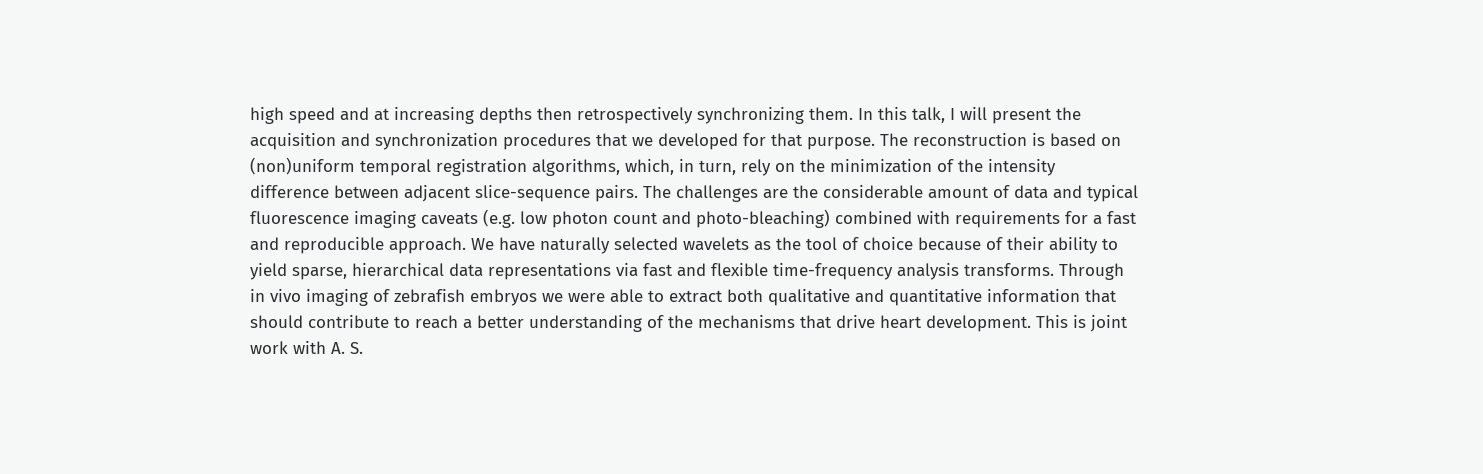high speed and at increasing depths then retrospectively synchronizing them. In this talk, I will present the acquisition and synchronization procedures that we developed for that purpose. The reconstruction is based on (non)uniform temporal registration algorithms, which, in turn, rely on the minimization of the intensity difference between adjacent slice-sequence pairs. The challenges are the considerable amount of data and typical fluorescence imaging caveats (e.g. low photon count and photo-bleaching) combined with requirements for a fast and reproducible approach. We have naturally selected wavelets as the tool of choice because of their ability to yield sparse, hierarchical data representations via fast and flexible time-frequency analysis transforms. Through in vivo imaging of zebrafish embryos we were able to extract both qualitative and quantitative information that should contribute to reach a better understanding of the mechanisms that drive heart development. This is joint work with A. S.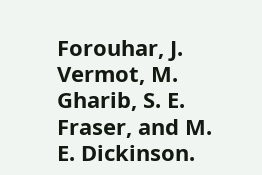Forouhar, J. Vermot, M. Gharib, S. E. Fraser, and M. E. Dickinson.